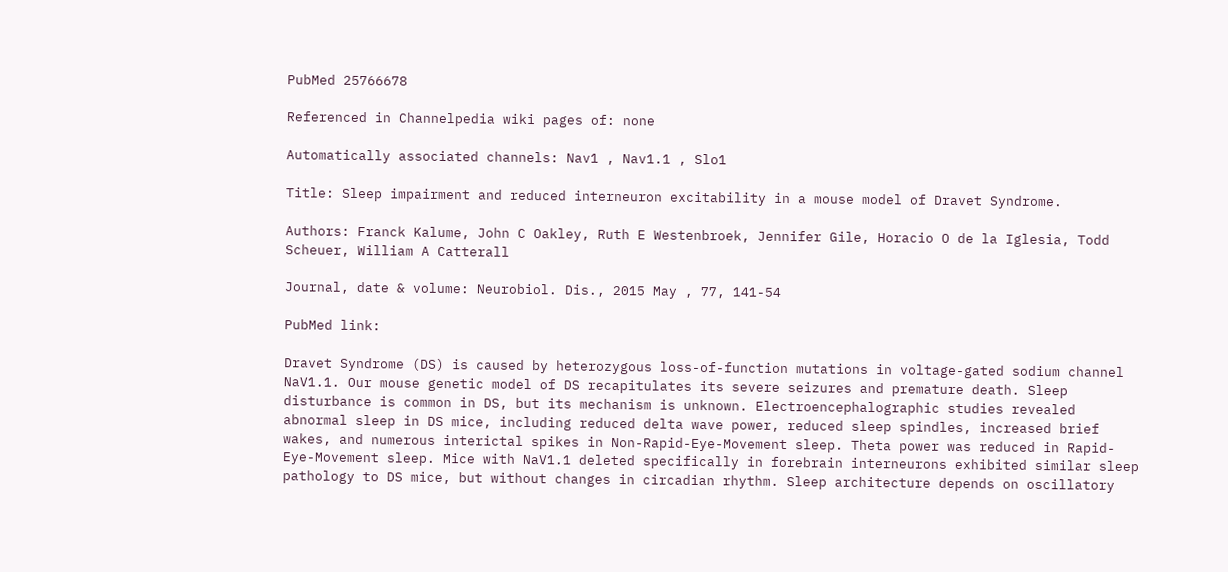PubMed 25766678

Referenced in Channelpedia wiki pages of: none

Automatically associated channels: Nav1 , Nav1.1 , Slo1

Title: Sleep impairment and reduced interneuron excitability in a mouse model of Dravet Syndrome.

Authors: Franck Kalume, John C Oakley, Ruth E Westenbroek, Jennifer Gile, Horacio O de la Iglesia, Todd Scheuer, William A Catterall

Journal, date & volume: Neurobiol. Dis., 2015 May , 77, 141-54

PubMed link:

Dravet Syndrome (DS) is caused by heterozygous loss-of-function mutations in voltage-gated sodium channel NaV1.1. Our mouse genetic model of DS recapitulates its severe seizures and premature death. Sleep disturbance is common in DS, but its mechanism is unknown. Electroencephalographic studies revealed abnormal sleep in DS mice, including reduced delta wave power, reduced sleep spindles, increased brief wakes, and numerous interictal spikes in Non-Rapid-Eye-Movement sleep. Theta power was reduced in Rapid-Eye-Movement sleep. Mice with NaV1.1 deleted specifically in forebrain interneurons exhibited similar sleep pathology to DS mice, but without changes in circadian rhythm. Sleep architecture depends on oscillatory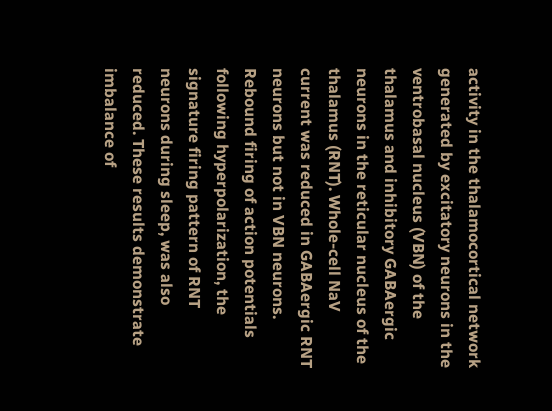activity in the thalamocortical network generated by excitatory neurons in the ventrobasal nucleus (VBN) of the thalamus and inhibitory GABAergic neurons in the reticular nucleus of the thalamus (RNT). Whole-cell NaV current was reduced in GABAergic RNT neurons but not in VBN neurons. Rebound firing of action potentials following hyperpolarization, the signature firing pattern of RNT neurons during sleep, was also reduced. These results demonstrate imbalance of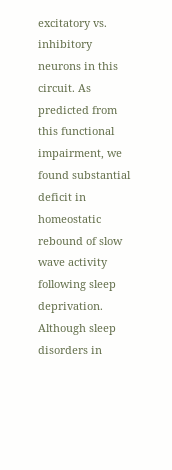excitatory vs. inhibitory neurons in this circuit. As predicted from this functional impairment, we found substantial deficit in homeostatic rebound of slow wave activity following sleep deprivation. Although sleep disorders in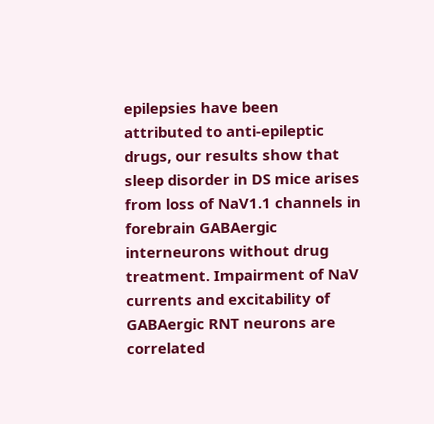epilepsies have been attributed to anti-epileptic drugs, our results show that sleep disorder in DS mice arises from loss of NaV1.1 channels in forebrain GABAergic interneurons without drug treatment. Impairment of NaV currents and excitability of GABAergic RNT neurons are correlated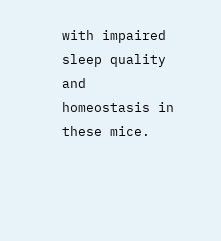with impaired sleep quality and homeostasis in these mice.